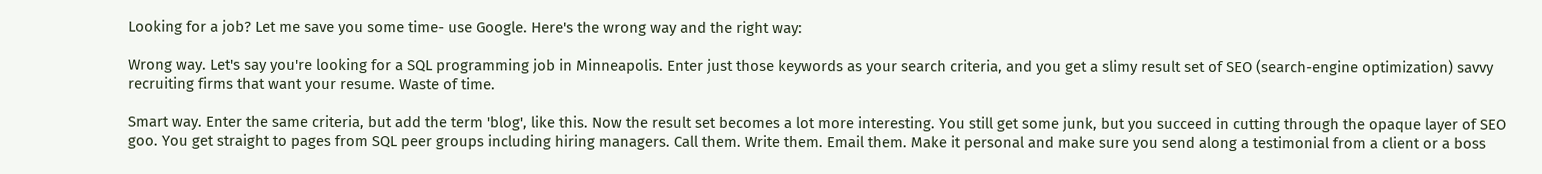Looking for a job? Let me save you some time- use Google. Here's the wrong way and the right way:

Wrong way. Let's say you're looking for a SQL programming job in Minneapolis. Enter just those keywords as your search criteria, and you get a slimy result set of SEO (search-engine optimization) savvy recruiting firms that want your resume. Waste of time.

Smart way. Enter the same criteria, but add the term 'blog', like this. Now the result set becomes a lot more interesting. You still get some junk, but you succeed in cutting through the opaque layer of SEO goo. You get straight to pages from SQL peer groups including hiring managers. Call them. Write them. Email them. Make it personal and make sure you send along a testimonial from a client or a boss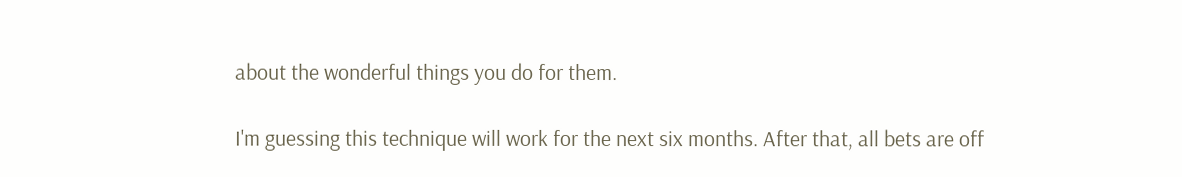about the wonderful things you do for them.

I'm guessing this technique will work for the next six months. After that, all bets are off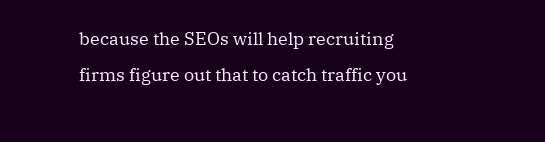because the SEOs will help recruiting firms figure out that to catch traffic you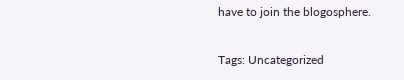have to join the blogosphere.

Tags: Uncategorized